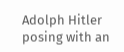Adolph Hitler posing with an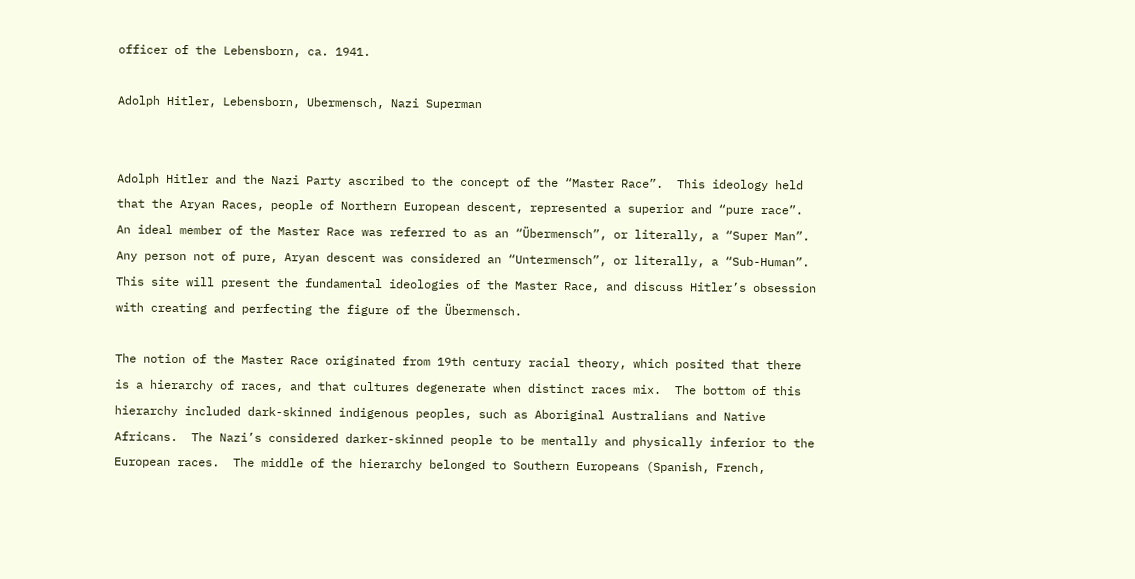officer of the Lebensborn, ca. 1941.

Adolph Hitler, Lebensborn, Ubermensch, Nazi Superman


Adolph Hitler and the Nazi Party ascribed to the concept of the “Master Race”.  This ideology held that the Aryan Races, people of Northern European descent, represented a superior and “pure race”.  An ideal member of the Master Race was referred to as an “Übermensch”, or literally, a “Super Man”.  Any person not of pure, Aryan descent was considered an “Untermensch”, or literally, a “Sub-Human”.  This site will present the fundamental ideologies of the Master Race, and discuss Hitler’s obsession with creating and perfecting the figure of the Übermensch.

The notion of the Master Race originated from 19th century racial theory, which posited that there is a hierarchy of races, and that cultures degenerate when distinct races mix.  The bottom of this hierarchy included dark-skinned indigenous peoples, such as Aboriginal Australians and Native Africans.  The Nazi’s considered darker-skinned people to be mentally and physically inferior to the European races.  The middle of the hierarchy belonged to Southern Europeans (Spanish, French,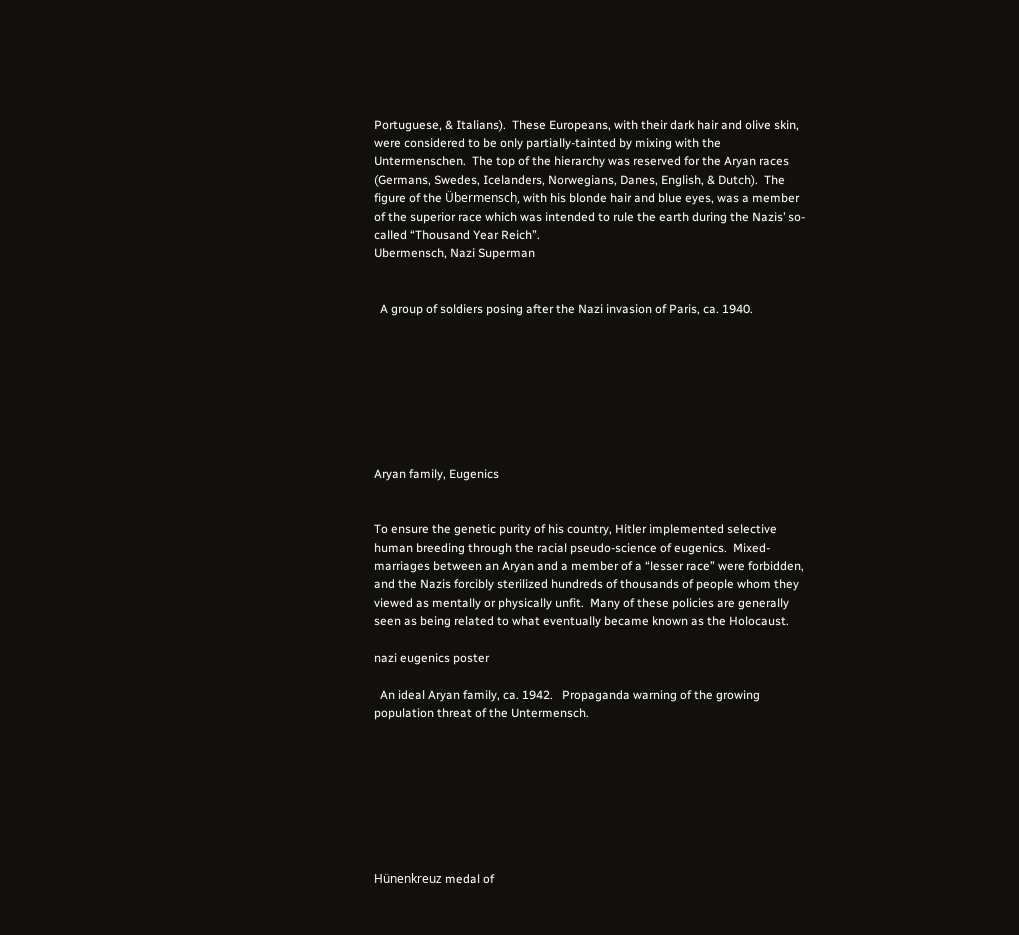Portuguese, & Italians).  These Europeans, with their dark hair and olive skin, were considered to be only partially-tainted by mixing with the Untermenschen.  The top of the hierarchy was reserved for the Aryan races (Germans, Swedes, Icelanders, Norwegians, Danes, English, & Dutch).  The figure of the Übermensch, with his blonde hair and blue eyes, was a member of the superior race which was intended to rule the earth during the Nazis’ so-called “Thousand Year Reich”.
Ubermensch, Nazi Superman


  A group of soldiers posing after the Nazi invasion of Paris, ca. 1940.








Aryan family, Eugenics


To ensure the genetic purity of his country, Hitler implemented selective human breeding through the racial pseudo-science of eugenics.  Mixed-marriages between an Aryan and a member of a “lesser race” were forbidden, and the Nazis forcibly sterilized hundreds of thousands of people whom they viewed as mentally or physically unfit.  Many of these policies are generally seen as being related to what eventually became known as the Holocaust.

nazi eugenics poster

  An ideal Aryan family, ca. 1942.   Propaganda warning of the growing population threat of the Untermensch.








Hünenkreuz medal of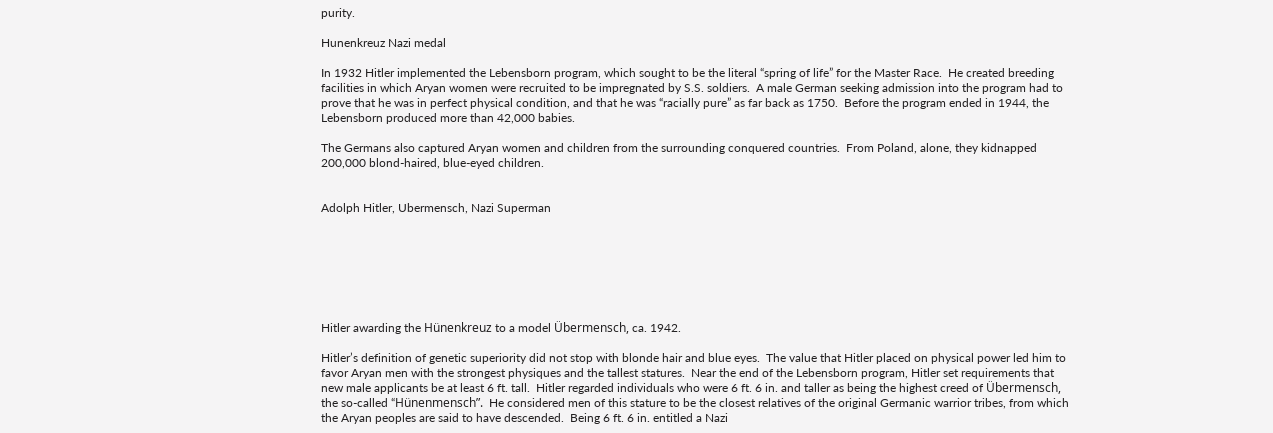purity.

Hunenkreuz Nazi medal

In 1932 Hitler implemented the Lebensborn program, which sought to be the literal “spring of life” for the Master Race.  He created breeding facilities in which Aryan women were recruited to be impregnated by S.S. soldiers.  A male German seeking admission into the program had to prove that he was in perfect physical condition, and that he was “racially pure” as far back as 1750.  Before the program ended in 1944, the Lebensborn produced more than 42,000 babies.

The Germans also captured Aryan women and children from the surrounding conquered countries.  From Poland, alone, they kidnapped 200,000 blond-haired, blue-eyed children.


Adolph Hitler, Ubermensch, Nazi Superman







Hitler awarding the Hünenkreuz to a model Übermensch, ca. 1942.

Hitler’s definition of genetic superiority did not stop with blonde hair and blue eyes.  The value that Hitler placed on physical power led him to favor Aryan men with the strongest physiques and the tallest statures.  Near the end of the Lebensborn program, Hitler set requirements that new male applicants be at least 6 ft. tall.  Hitler regarded individuals who were 6 ft. 6 in. and taller as being the highest creed of Übermensch, the so-called “Hünenmensch”.  He considered men of this stature to be the closest relatives of the original Germanic warrior tribes, from which the Aryan peoples are said to have descended.  Being 6 ft. 6 in. entitled a Nazi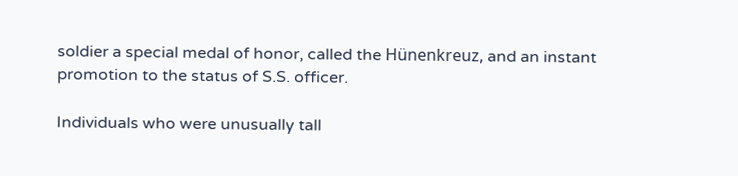soldier a special medal of honor, called the Hünenkreuz, and an instant promotion to the status of S.S. officer.

Individuals who were unusually tall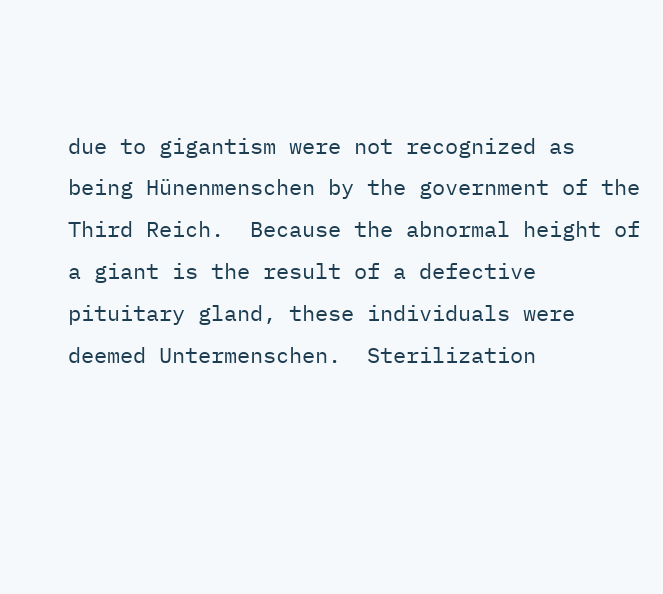due to gigantism were not recognized as being Hünenmenschen by the government of the Third Reich.  Because the abnormal height of a giant is the result of a defective pituitary gland, these individuals were deemed Untermenschen.  Sterilization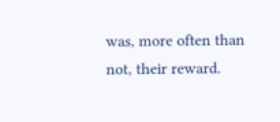was, more often than not, their reward.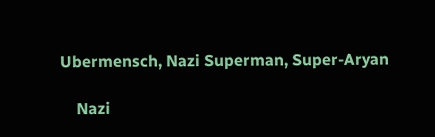Ubermensch, Nazi Superman, Super-Aryan

    Nazi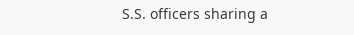S.S. officers sharing a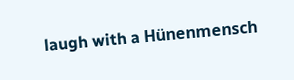laugh with a Hünenmensch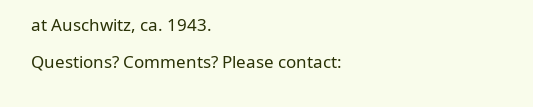at Auschwitz, ca. 1943.

Questions? Comments? Please contact: